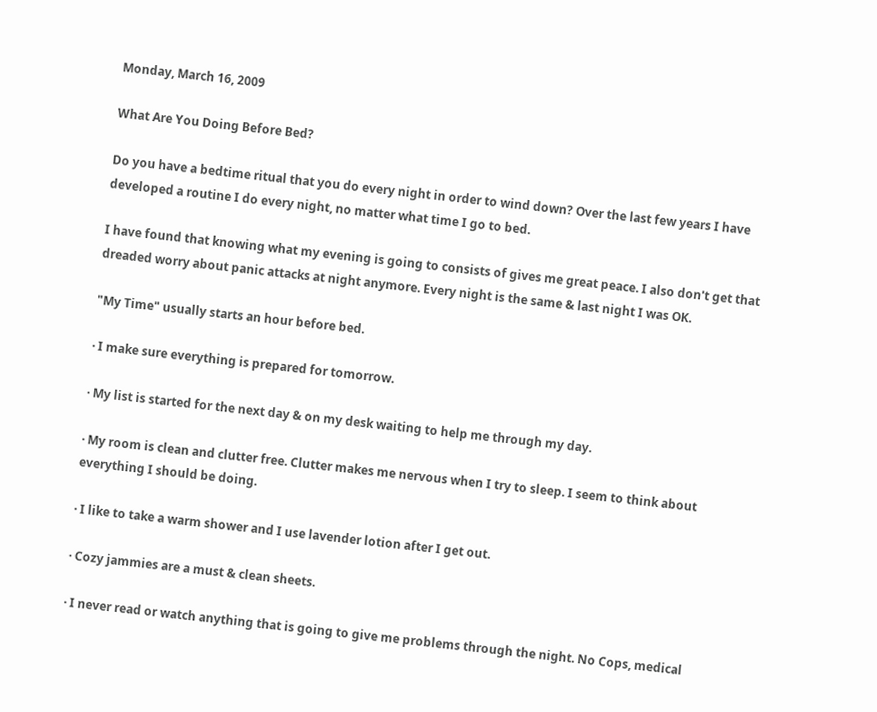Monday, March 16, 2009

What Are You Doing Before Bed?

Do you have a bedtime ritual that you do every night in order to wind down? Over the last few years I have developed a routine I do every night, no matter what time I go to bed.

I have found that knowing what my evening is going to consists of gives me great peace. I also don't get that dreaded worry about panic attacks at night anymore. Every night is the same & last night I was OK.

"My Time" usually starts an hour before bed.

· I make sure everything is prepared for tomorrow.

· My list is started for the next day & on my desk waiting to help me through my day.

· My room is clean and clutter free. Clutter makes me nervous when I try to sleep. I seem to think about everything I should be doing.

· I like to take a warm shower and I use lavender lotion after I get out.

· Cozy jammies are a must & clean sheets.

· I never read or watch anything that is going to give me problems through the night. No Cops, medical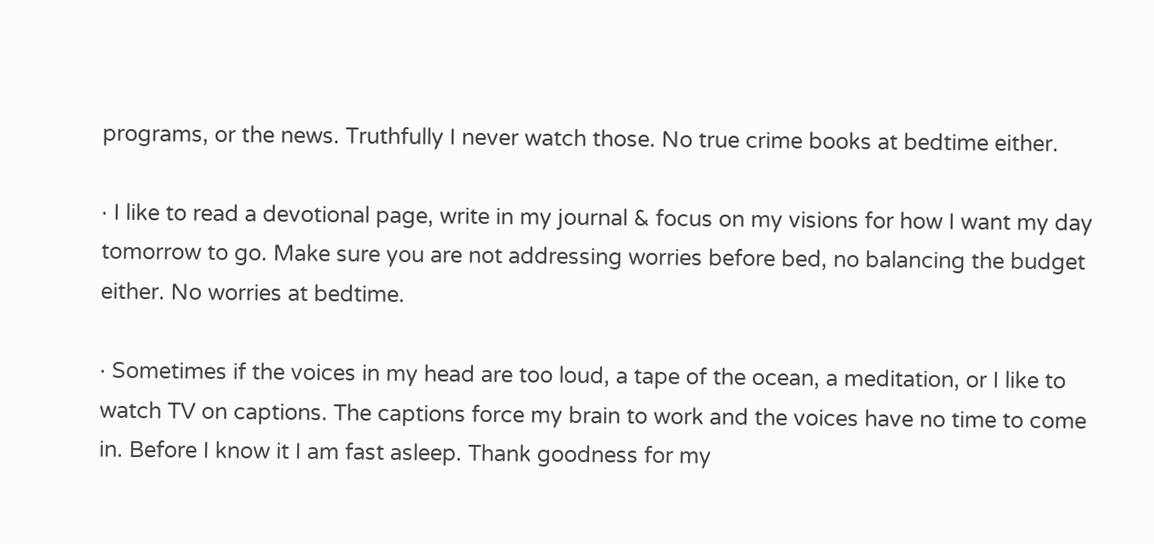programs, or the news. Truthfully I never watch those. No true crime books at bedtime either.

· I like to read a devotional page, write in my journal & focus on my visions for how I want my day tomorrow to go. Make sure you are not addressing worries before bed, no balancing the budget either. No worries at bedtime.

· Sometimes if the voices in my head are too loud, a tape of the ocean, a meditation, or I like to watch TV on captions. The captions force my brain to work and the voices have no time to come in. Before I know it I am fast asleep. Thank goodness for my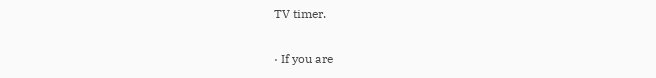TV timer.

· If you are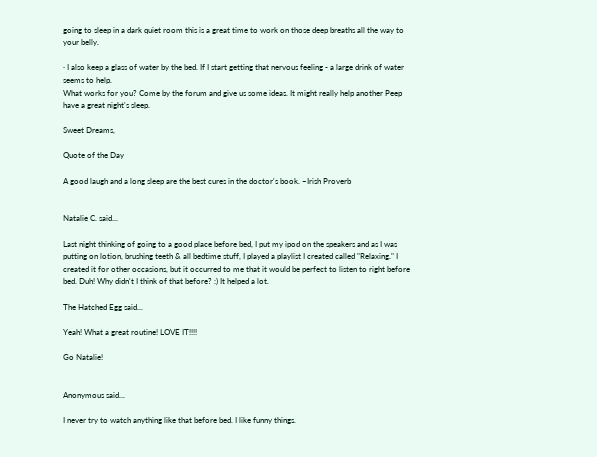going to sleep in a dark quiet room this is a great time to work on those deep breaths all the way to your belly.

· I also keep a glass of water by the bed. If I start getting that nervous feeling - a large drink of water seems to help.
What works for you? Come by the forum and give us some ideas. It might really help another Peep have a great night's sleep.

Sweet Dreams,

Quote of the Day

A good laugh and a long sleep are the best cures in the doctor's book. ~Irish Proverb


Natalie C. said...

Last night thinking of going to a good place before bed, I put my ipod on the speakers and as I was putting on lotion, brushing teeth & all bedtime stuff, I played a playlist I created called "Relaxing." I created it for other occasions, but it occurred to me that it would be perfect to listen to right before bed. Duh! Why didn't I think of that before? :) It helped a lot.

The Hatched Egg said...

Yeah! What a great routine! LOVE IT!!!!

Go Natalie!


Anonymous said...

I never try to watch anything like that before bed. I like funny things.